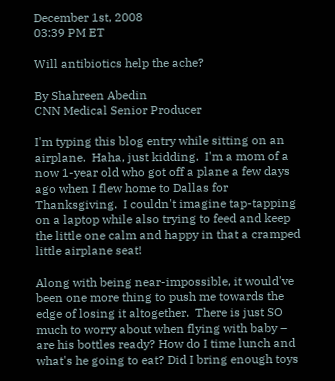December 1st, 2008
03:39 PM ET

Will antibiotics help the ache?

By Shahreen Abedin
CNN Medical Senior Producer

I'm typing this blog entry while sitting on an airplane.  Haha, just kidding.  I'm a mom of a now 1-year old who got off a plane a few days ago when I flew home to Dallas for Thanksgiving.  I couldn't imagine tap-tapping on a laptop while also trying to feed and keep the little one calm and happy in that a cramped little airplane seat!

Along with being near-impossible, it would've been one more thing to push me towards the edge of losing it altogether.  There is just SO much to worry about when flying with baby – are his bottles ready? How do I time lunch and what's he going to eat? Did I bring enough toys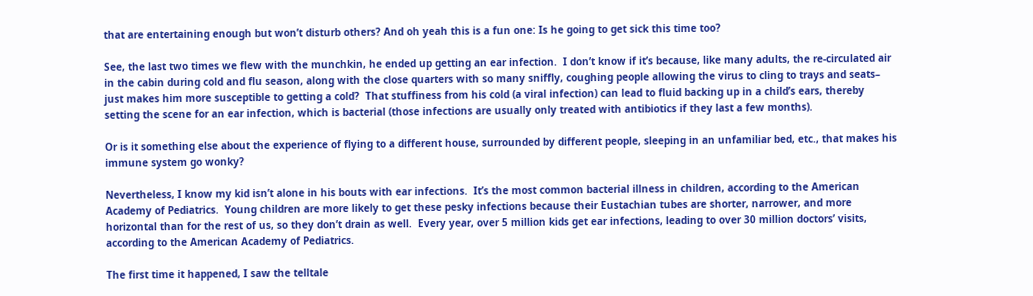that are entertaining enough but won’t disturb others? And oh yeah this is a fun one: Is he going to get sick this time too?

See, the last two times we flew with the munchkin, he ended up getting an ear infection.  I don’t know if it’s because, like many adults, the re-circulated air in the cabin during cold and flu season, along with the close quarters with so many sniffly, coughing people allowing the virus to cling to trays and seats– just makes him more susceptible to getting a cold?  That stuffiness from his cold (a viral infection) can lead to fluid backing up in a child’s ears, thereby setting the scene for an ear infection, which is bacterial (those infections are usually only treated with antibiotics if they last a few months).

Or is it something else about the experience of flying to a different house, surrounded by different people, sleeping in an unfamiliar bed, etc., that makes his immune system go wonky?

Nevertheless, I know my kid isn’t alone in his bouts with ear infections.  It’s the most common bacterial illness in children, according to the American Academy of Pediatrics.  Young children are more likely to get these pesky infections because their Eustachian tubes are shorter, narrower, and more horizontal than for the rest of us, so they don’t drain as well.  Every year, over 5 million kids get ear infections, leading to over 30 million doctors’ visits, according to the American Academy of Pediatrics.

The first time it happened, I saw the telltale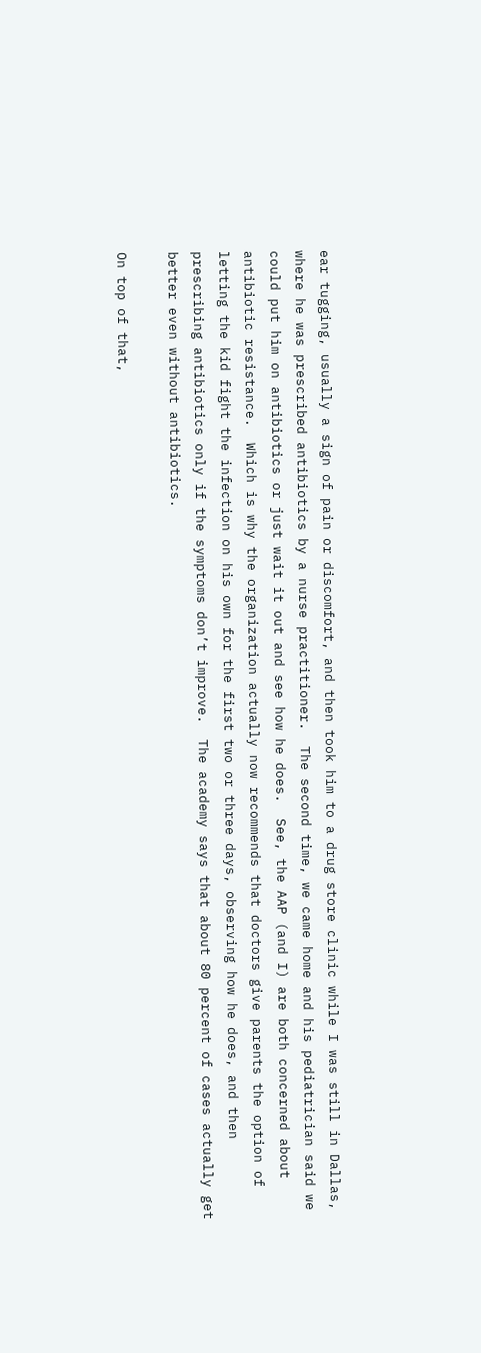ear tugging, usually a sign of pain or discomfort, and then took him to a drug store clinic while I was still in Dallas, where he was prescribed antibiotics by a nurse practitioner.  The second time, we came home and his pediatrician said we could put him on antibiotics or just wait it out and see how he does.  See, the AAP (and I) are both concerned about antibiotic resistance.  Which is why the organization actually now recommends that doctors give parents the option of letting the kid fight the infection on his own for the first two or three days, observing how he does, and then prescribing antibiotics only if the symptoms don’t improve.  The academy says that about 80 percent of cases actually get better even without antibiotics.

On top of that,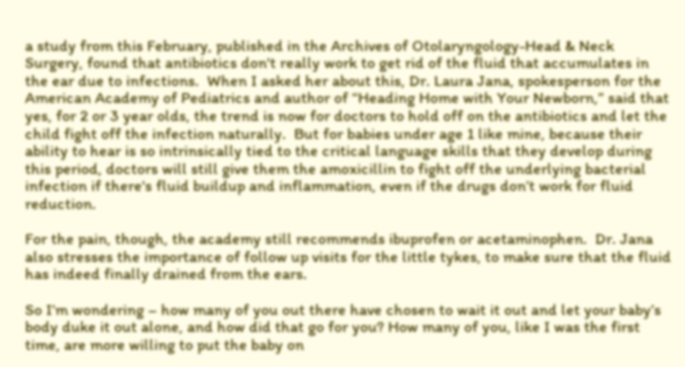a study from this February, published in the Archives of Otolaryngology-Head & Neck Surgery, found that antibiotics don't really work to get rid of the fluid that accumulates in the ear due to infections.  When I asked her about this, Dr. Laura Jana, spokesperson for the American Academy of Pediatrics and author of “Heading Home with Your Newborn,” said that yes, for 2 or 3 year olds, the trend is now for doctors to hold off on the antibiotics and let the child fight off the infection naturally.  But for babies under age 1 like mine, because their ability to hear is so intrinsically tied to the critical language skills that they develop during this period, doctors will still give them the amoxicillin to fight off the underlying bacterial infection if there's fluid buildup and inflammation, even if the drugs don’t work for fluid reduction.

For the pain, though, the academy still recommends ibuprofen or acetaminophen.  Dr. Jana also stresses the importance of follow up visits for the little tykes, to make sure that the fluid has indeed finally drained from the ears.

So I’m wondering – how many of you out there have chosen to wait it out and let your baby’s body duke it out alone, and how did that go for you? How many of you, like I was the first time, are more willing to put the baby on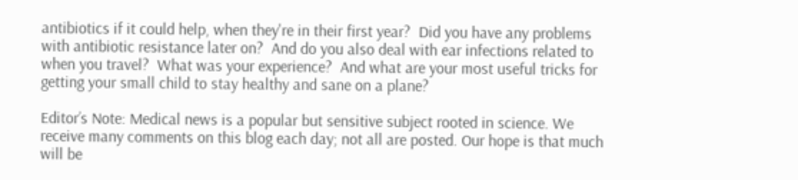antibiotics if it could help, when they're in their first year?  Did you have any problems with antibiotic resistance later on?  And do you also deal with ear infections related to when you travel?  What was your experience?  And what are your most useful tricks for getting your small child to stay healthy and sane on a plane?

Editor’s Note: Medical news is a popular but sensitive subject rooted in science. We receive many comments on this blog each day; not all are posted. Our hope is that much will be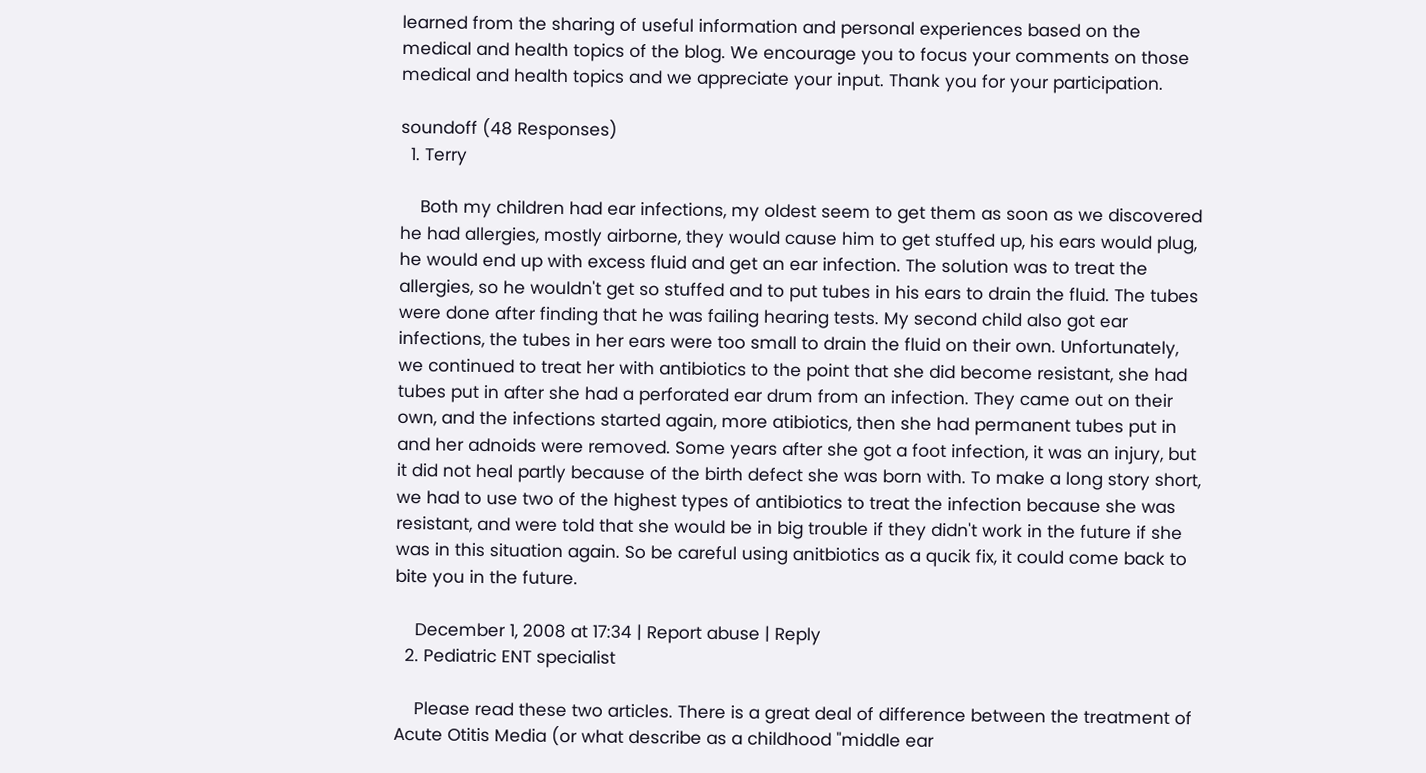learned from the sharing of useful information and personal experiences based on the medical and health topics of the blog. We encourage you to focus your comments on those medical and health topics and we appreciate your input. Thank you for your participation.

soundoff (48 Responses)
  1. Terry

    Both my children had ear infections, my oldest seem to get them as soon as we discovered he had allergies, mostly airborne, they would cause him to get stuffed up, his ears would plug, he would end up with excess fluid and get an ear infection. The solution was to treat the allergies, so he wouldn't get so stuffed and to put tubes in his ears to drain the fluid. The tubes were done after finding that he was failing hearing tests. My second child also got ear infections, the tubes in her ears were too small to drain the fluid on their own. Unfortunately, we continued to treat her with antibiotics to the point that she did become resistant, she had tubes put in after she had a perforated ear drum from an infection. They came out on their own, and the infections started again, more atibiotics, then she had permanent tubes put in and her adnoids were removed. Some years after she got a foot infection, it was an injury, but it did not heal partly because of the birth defect she was born with. To make a long story short, we had to use two of the highest types of antibiotics to treat the infection because she was resistant, and were told that she would be in big trouble if they didn't work in the future if she was in this situation again. So be careful using anitbiotics as a qucik fix, it could come back to bite you in the future.

    December 1, 2008 at 17:34 | Report abuse | Reply
  2. Pediatric ENT specialist

    Please read these two articles. There is a great deal of difference between the treatment of Acute Otitis Media (or what describe as a childhood "middle ear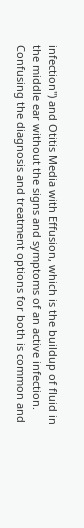infection") and Otitis Media with Effusion, which is the buildup of fluid in the middle ear without the signs and symptoms of an active infection. Confusing the diagnosis and treatment options for both is common and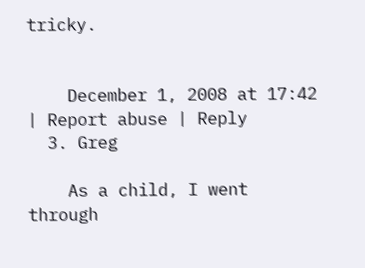tricky.


    December 1, 2008 at 17:42 | Report abuse | Reply
  3. Greg

    As a child, I went through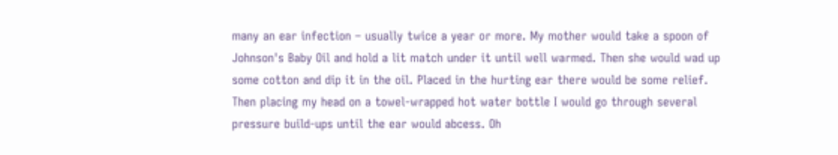many an ear infection – usually twice a year or more. My mother would take a spoon of Johnson's Baby Oil and hold a lit match under it until well warmed. Then she would wad up some cotton and dip it in the oil. Placed in the hurting ear there would be some relief. Then placing my head on a towel-wrapped hot water bottle I would go through several pressure build-ups until the ear would abcess. Oh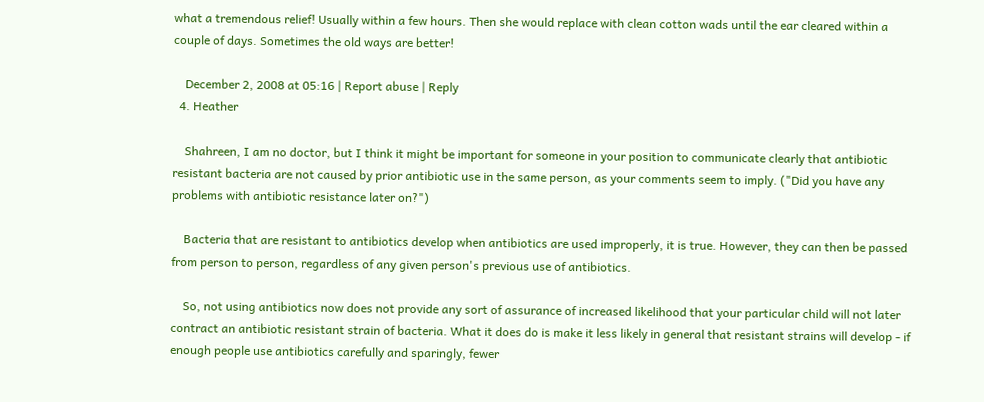what a tremendous relief! Usually within a few hours. Then she would replace with clean cotton wads until the ear cleared within a couple of days. Sometimes the old ways are better!

    December 2, 2008 at 05:16 | Report abuse | Reply
  4. Heather

    Shahreen, I am no doctor, but I think it might be important for someone in your position to communicate clearly that antibiotic resistant bacteria are not caused by prior antibiotic use in the same person, as your comments seem to imply. ("Did you have any problems with antibiotic resistance later on?")

    Bacteria that are resistant to antibiotics develop when antibiotics are used improperly, it is true. However, they can then be passed from person to person, regardless of any given person's previous use of antibiotics.

    So, not using antibiotics now does not provide any sort of assurance of increased likelihood that your particular child will not later contract an antibiotic resistant strain of bacteria. What it does do is make it less likely in general that resistant strains will develop - if enough people use antibiotics carefully and sparingly, fewer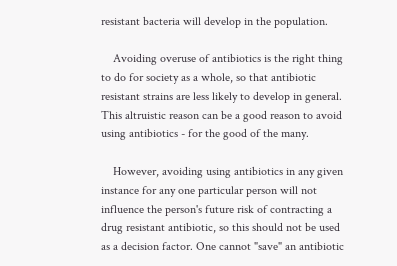resistant bacteria will develop in the population.

    Avoiding overuse of antibiotics is the right thing to do for society as a whole, so that antibiotic resistant strains are less likely to develop in general. This altruistic reason can be a good reason to avoid using antibiotics - for the good of the many.

    However, avoiding using antibiotics in any given instance for any one particular person will not influence the person's future risk of contracting a drug resistant antibiotic, so this should not be used as a decision factor. One cannot "save" an antibiotic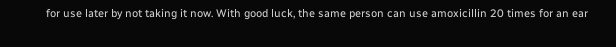for use later by not taking it now. With good luck, the same person can use amoxicillin 20 times for an ear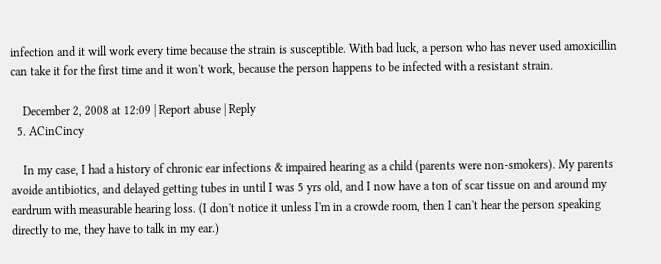infection and it will work every time because the strain is susceptible. With bad luck, a person who has never used amoxicillin can take it for the first time and it won't work, because the person happens to be infected with a resistant strain.

    December 2, 2008 at 12:09 | Report abuse | Reply
  5. ACinCincy

    In my case, I had a history of chronic ear infections & impaired hearing as a child (parents were non-smokers). My parents avoide antibiotics, and delayed getting tubes in until I was 5 yrs old, and I now have a ton of scar tissue on and around my eardrum with measurable hearing loss. (I don't notice it unless I'm in a crowde room, then I can't hear the person speaking directly to me, they have to talk in my ear.)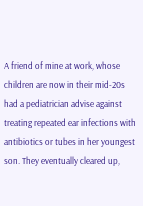A friend of mine at work, whose children are now in their mid-20s had a pediatrician advise against treating repeated ear infections with antibiotics or tubes in her youngest son. They eventually cleared up,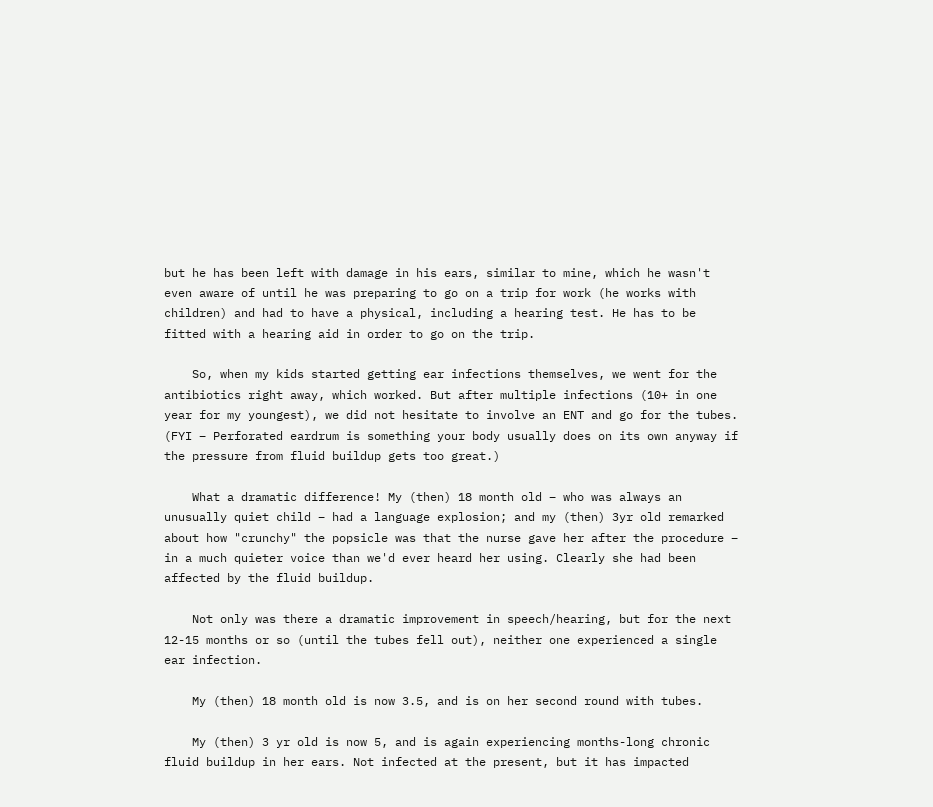but he has been left with damage in his ears, similar to mine, which he wasn't even aware of until he was preparing to go on a trip for work (he works with children) and had to have a physical, including a hearing test. He has to be fitted with a hearing aid in order to go on the trip.

    So, when my kids started getting ear infections themselves, we went for the antibiotics right away, which worked. But after multiple infections (10+ in one year for my youngest), we did not hesitate to involve an ENT and go for the tubes. (FYI – Perforated eardrum is something your body usually does on its own anyway if the pressure from fluid buildup gets too great.)

    What a dramatic difference! My (then) 18 month old – who was always an unusually quiet child – had a language explosion; and my (then) 3yr old remarked about how "crunchy" the popsicle was that the nurse gave her after the procedure – in a much quieter voice than we'd ever heard her using. Clearly she had been affected by the fluid buildup.

    Not only was there a dramatic improvement in speech/hearing, but for the next 12-15 months or so (until the tubes fell out), neither one experienced a single ear infection.

    My (then) 18 month old is now 3.5, and is on her second round with tubes.

    My (then) 3 yr old is now 5, and is again experiencing months-long chronic fluid buildup in her ears. Not infected at the present, but it has impacted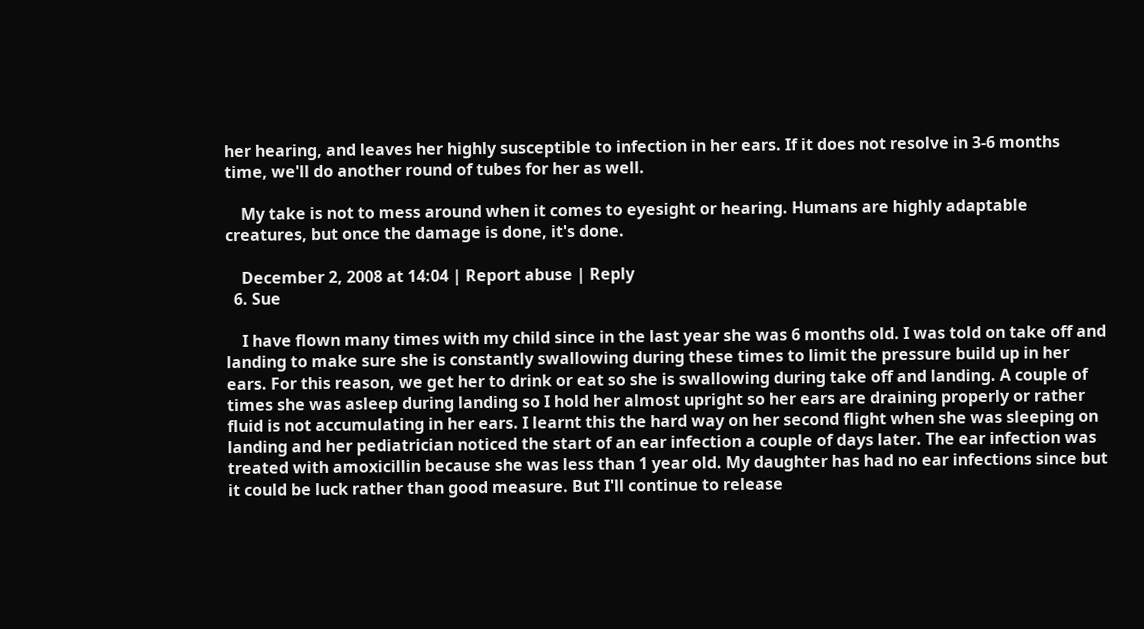her hearing, and leaves her highly susceptible to infection in her ears. If it does not resolve in 3-6 months time, we'll do another round of tubes for her as well.

    My take is not to mess around when it comes to eyesight or hearing. Humans are highly adaptable creatures, but once the damage is done, it's done.

    December 2, 2008 at 14:04 | Report abuse | Reply
  6. Sue

    I have flown many times with my child since in the last year she was 6 months old. I was told on take off and landing to make sure she is constantly swallowing during these times to limit the pressure build up in her ears. For this reason, we get her to drink or eat so she is swallowing during take off and landing. A couple of times she was asleep during landing so I hold her almost upright so her ears are draining properly or rather fluid is not accumulating in her ears. I learnt this the hard way on her second flight when she was sleeping on landing and her pediatrician noticed the start of an ear infection a couple of days later. The ear infection was treated with amoxicillin because she was less than 1 year old. My daughter has had no ear infections since but it could be luck rather than good measure. But I'll continue to release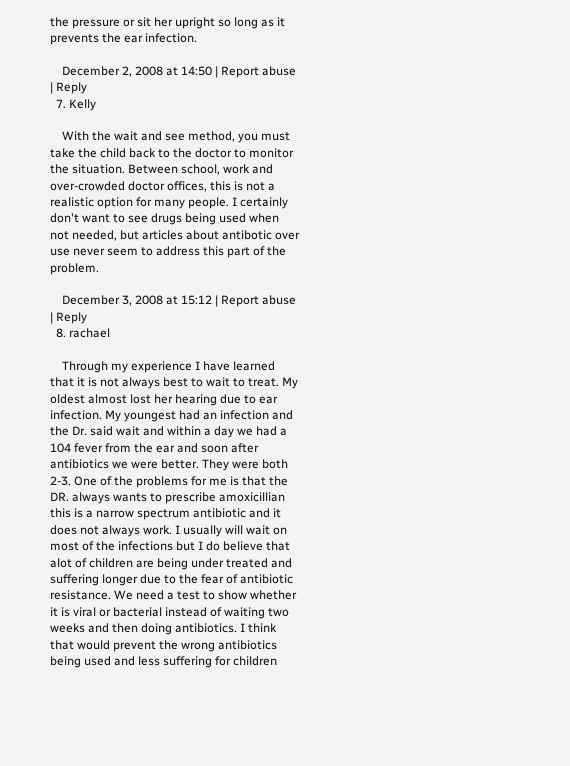the pressure or sit her upright so long as it prevents the ear infection.

    December 2, 2008 at 14:50 | Report abuse | Reply
  7. Kelly

    With the wait and see method, you must take the child back to the doctor to monitor the situation. Between school, work and over-crowded doctor offices, this is not a realistic option for many people. I certainly don't want to see drugs being used when not needed, but articles about antibotic over use never seem to address this part of the problem.

    December 3, 2008 at 15:12 | Report abuse | Reply
  8. rachael

    Through my experience I have learned that it is not always best to wait to treat. My oldest almost lost her hearing due to ear infection. My youngest had an infection and the Dr. said wait and within a day we had a 104 fever from the ear and soon after antibiotics we were better. They were both 2-3. One of the problems for me is that the DR. always wants to prescribe amoxicillian this is a narrow spectrum antibiotic and it does not always work. I usually will wait on most of the infections but I do believe that alot of children are being under treated and suffering longer due to the fear of antibiotic resistance. We need a test to show whether it is viral or bacterial instead of waiting two weeks and then doing antibiotics. I think that would prevent the wrong antibiotics being used and less suffering for children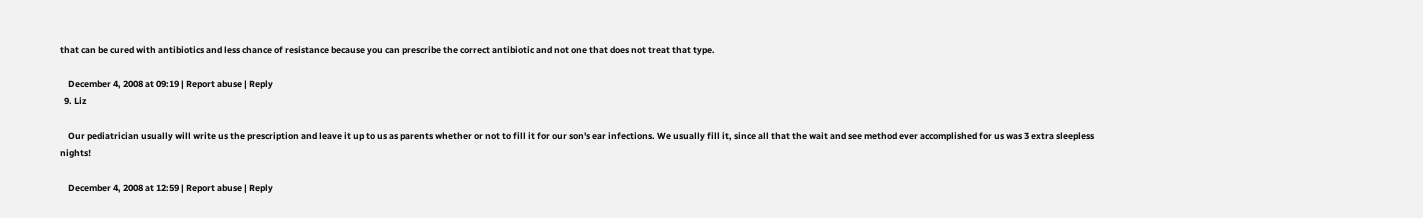that can be cured with antibiotics and less chance of resistance because you can prescribe the correct antibiotic and not one that does not treat that type.

    December 4, 2008 at 09:19 | Report abuse | Reply
  9. Liz

    Our pediatrician usually will write us the prescription and leave it up to us as parents whether or not to fill it for our son's ear infections. We usually fill it, since all that the wait and see method ever accomplished for us was 3 extra sleepless nights!

    December 4, 2008 at 12:59 | Report abuse | Reply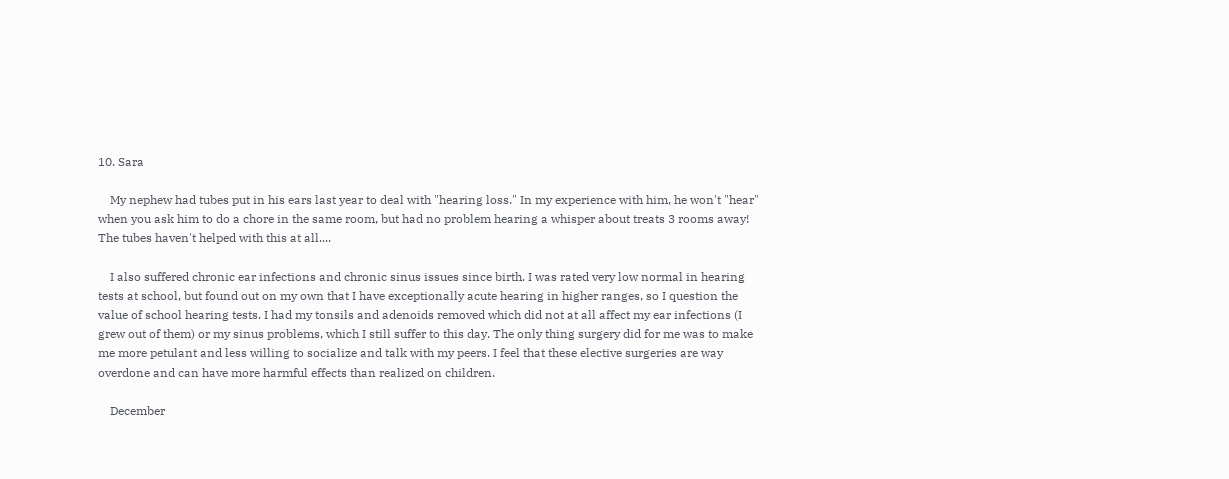10. Sara

    My nephew had tubes put in his ears last year to deal with "hearing loss." In my experience with him, he won't "hear" when you ask him to do a chore in the same room, but had no problem hearing a whisper about treats 3 rooms away! The tubes haven't helped with this at all....

    I also suffered chronic ear infections and chronic sinus issues since birth. I was rated very low normal in hearing tests at school, but found out on my own that I have exceptionally acute hearing in higher ranges, so I question the value of school hearing tests. I had my tonsils and adenoids removed which did not at all affect my ear infections (I grew out of them) or my sinus problems, which I still suffer to this day. The only thing surgery did for me was to make me more petulant and less willing to socialize and talk with my peers. I feel that these elective surgeries are way overdone and can have more harmful effects than realized on children.

    December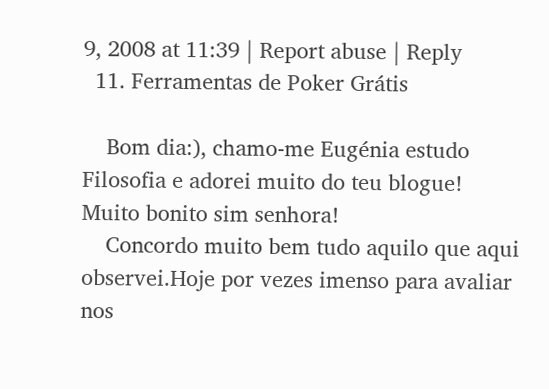9, 2008 at 11:39 | Report abuse | Reply
  11. Ferramentas de Poker Grátis

    Bom dia:), chamo-me Eugénia estudo Filosofia e adorei muito do teu blogue! Muito bonito sim senhora!
    Concordo muito bem tudo aquilo que aqui observei.Hoje por vezes imenso para avaliar nos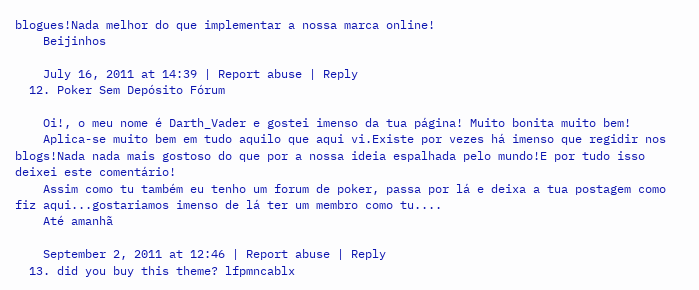blogues!Nada melhor do que implementar a nossa marca online!
    Beijinhos

    July 16, 2011 at 14:39 | Report abuse | Reply
  12. Poker Sem Depósito Fórum

    Oi!, o meu nome é Darth_Vader e gostei imenso da tua página! Muito bonita muito bem!
    Aplica-se muito bem em tudo aquilo que aqui vi.Existe por vezes há imenso que regidir nos blogs!Nada nada mais gostoso do que por a nossa ideia espalhada pelo mundo!E por tudo isso deixei este comentário!
    Assim como tu também eu tenho um forum de poker, passa por lá e deixa a tua postagem como fiz aqui...gostariamos imenso de lá ter um membro como tu....
    Até amanhã

    September 2, 2011 at 12:46 | Report abuse | Reply
  13. did you buy this theme? lfpmncablx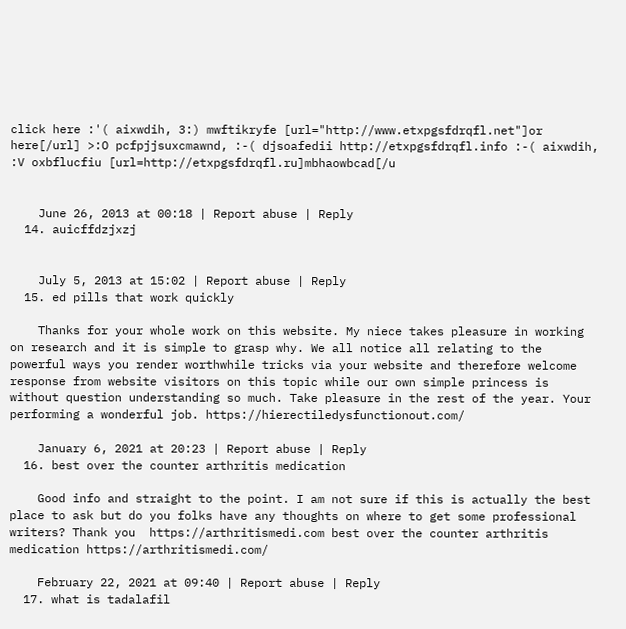click here :'( aixwdih, 3:) mwftikryfe [url="http://www.etxpgsfdrqfl.net"]or here[/url] >:O pcfpjjsuxcmawnd, :-( djsoafedii http://etxpgsfdrqfl.info :-( aixwdih, :V oxbflucfiu [url=http://etxpgsfdrqfl.ru]mbhaowbcad[/u


    June 26, 2013 at 00:18 | Report abuse | Reply
  14. auicffdzjxzj


    July 5, 2013 at 15:02 | Report abuse | Reply
  15. ed pills that work quickly

    Thanks for your whole work on this website. My niece takes pleasure in working on research and it is simple to grasp why. We all notice all relating to the powerful ways you render worthwhile tricks via your website and therefore welcome response from website visitors on this topic while our own simple princess is without question understanding so much. Take pleasure in the rest of the year. Your performing a wonderful job. https://hierectiledysfunctionout.com/

    January 6, 2021 at 20:23 | Report abuse | Reply
  16. best over the counter arthritis medication

    Good info and straight to the point. I am not sure if this is actually the best place to ask but do you folks have any thoughts on where to get some professional writers? Thank you  https://arthritismedi.com best over the counter arthritis medication https://arthritismedi.com/

    February 22, 2021 at 09:40 | Report abuse | Reply
  17. what is tadalafil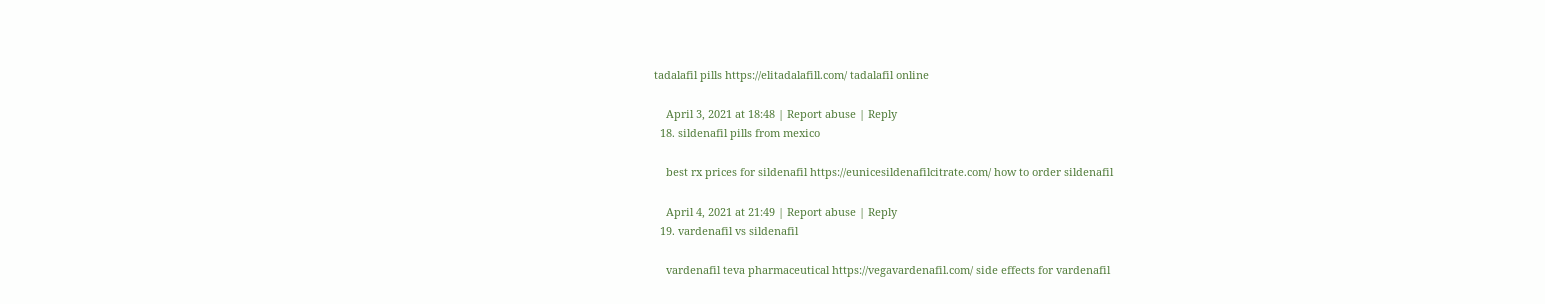tadalafil pills https://elitadalafill.com/ tadalafil online

    April 3, 2021 at 18:48 | Report abuse | Reply
  18. sildenafil pills from mexico

    best rx prices for sildenafil https://eunicesildenafilcitrate.com/ how to order sildenafil

    April 4, 2021 at 21:49 | Report abuse | Reply
  19. vardenafil vs sildenafil

    vardenafil teva pharmaceutical https://vegavardenafil.com/ side effects for vardenafil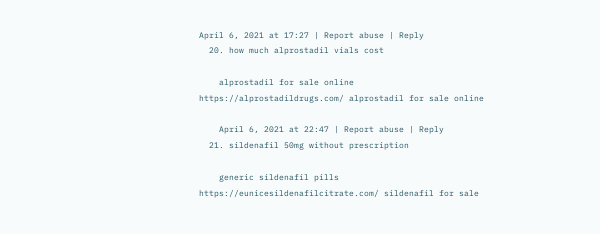April 6, 2021 at 17:27 | Report abuse | Reply
  20. how much alprostadil vials cost

    alprostadil for sale online https://alprostadildrugs.com/ alprostadil for sale online

    April 6, 2021 at 22:47 | Report abuse | Reply
  21. sildenafil 50mg without prescription

    generic sildenafil pills https://eunicesildenafilcitrate.com/ sildenafil for sale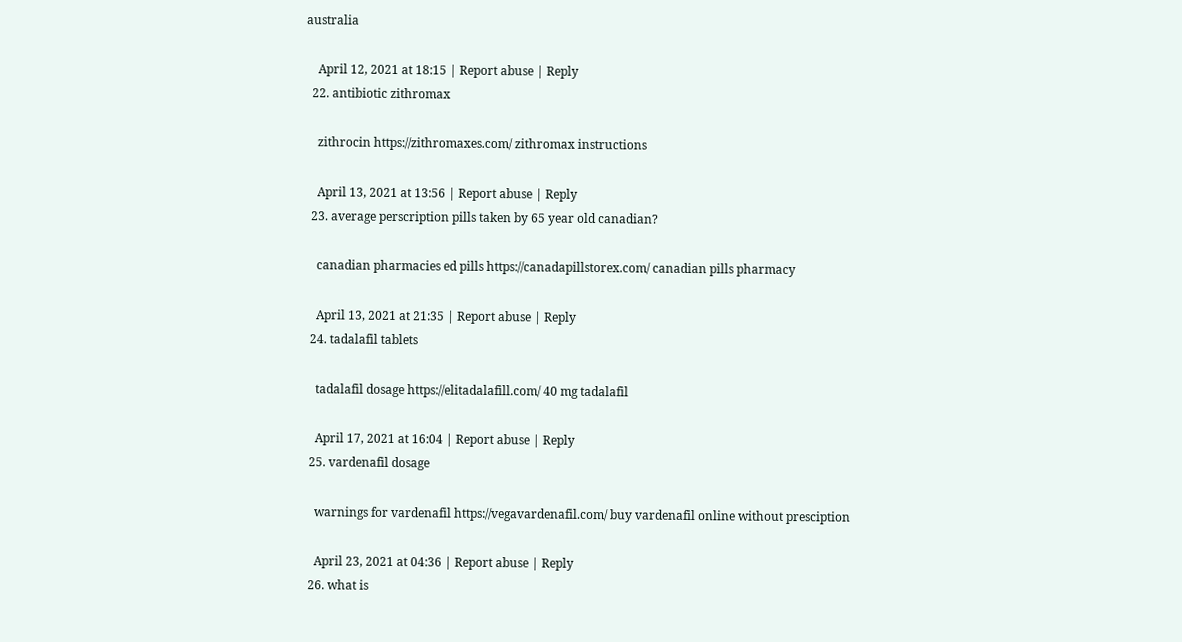australia

    April 12, 2021 at 18:15 | Report abuse | Reply
  22. antibiotic zithromax

    zithrocin https://zithromaxes.com/ zithromax instructions

    April 13, 2021 at 13:56 | Report abuse | Reply
  23. average perscription pills taken by 65 year old canadian?

    canadian pharmacies ed pills https://canadapillstorex.com/ canadian pills pharmacy

    April 13, 2021 at 21:35 | Report abuse | Reply
  24. tadalafil tablets

    tadalafil dosage https://elitadalafill.com/ 40 mg tadalafil

    April 17, 2021 at 16:04 | Report abuse | Reply
  25. vardenafil dosage

    warnings for vardenafil https://vegavardenafil.com/ buy vardenafil online without presciption

    April 23, 2021 at 04:36 | Report abuse | Reply
  26. what is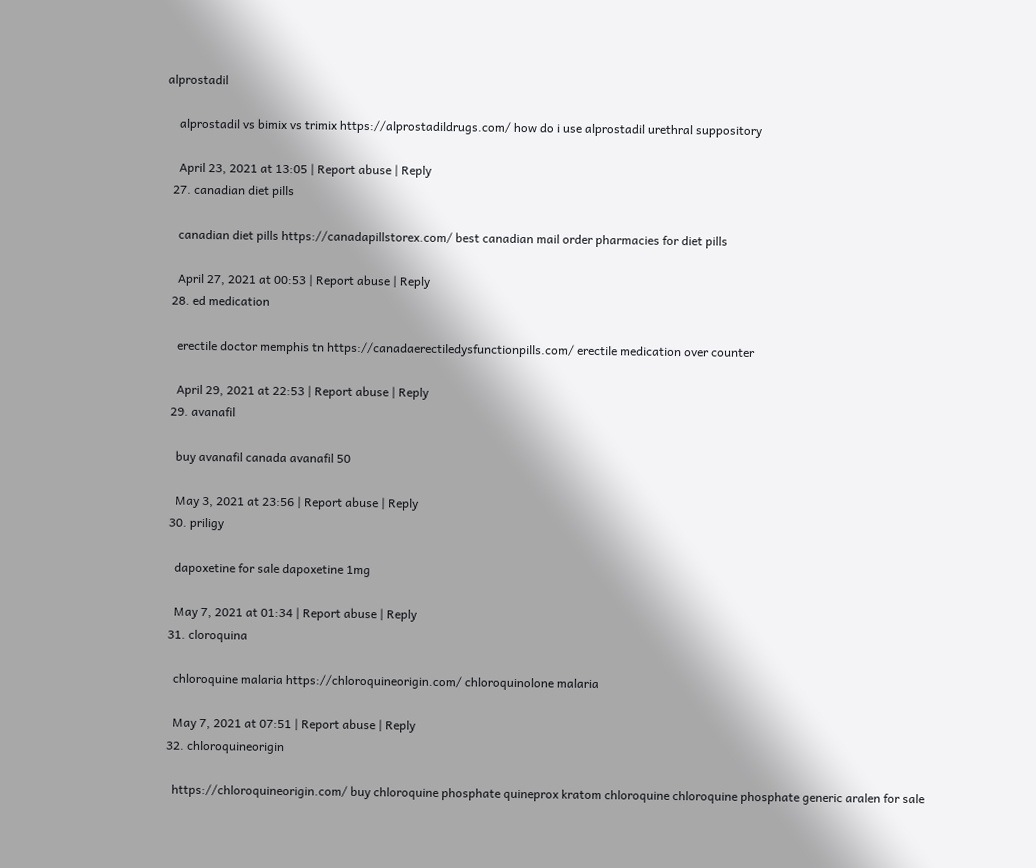alprostadil

    alprostadil vs bimix vs trimix https://alprostadildrugs.com/ how do i use alprostadil urethral suppository

    April 23, 2021 at 13:05 | Report abuse | Reply
  27. canadian diet pills

    canadian diet pills https://canadapillstorex.com/ best canadian mail order pharmacies for diet pills

    April 27, 2021 at 00:53 | Report abuse | Reply
  28. ed medication

    erectile doctor memphis tn https://canadaerectiledysfunctionpills.com/ erectile medication over counter

    April 29, 2021 at 22:53 | Report abuse | Reply
  29. avanafil

    buy avanafil canada avanafil 50

    May 3, 2021 at 23:56 | Report abuse | Reply
  30. priligy

    dapoxetine for sale dapoxetine 1mg

    May 7, 2021 at 01:34 | Report abuse | Reply
  31. cloroquina

    chloroquine malaria https://chloroquineorigin.com/ chloroquinolone malaria

    May 7, 2021 at 07:51 | Report abuse | Reply
  32. chloroquineorigin

    https://chloroquineorigin.com/ buy chloroquine phosphate quineprox kratom chloroquine chloroquine phosphate generic aralen for sale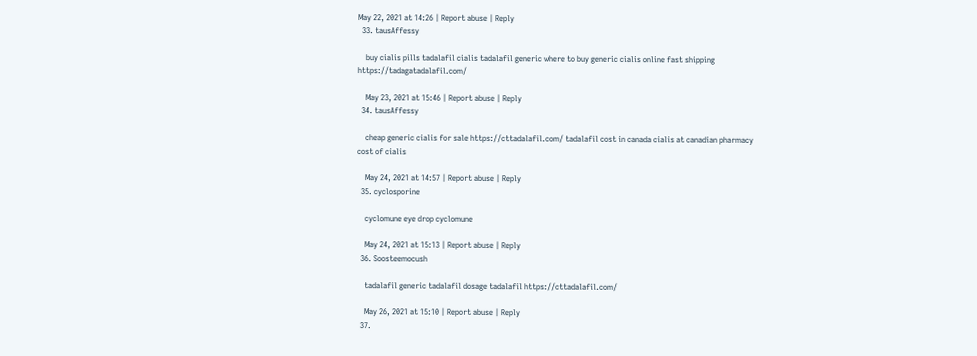May 22, 2021 at 14:26 | Report abuse | Reply
  33. tausAffessy

    buy cialis pills tadalafil cialis tadalafil generic where to buy generic cialis online fast shipping https://tadagatadalafil.com/

    May 23, 2021 at 15:46 | Report abuse | Reply
  34. tausAffessy

    cheap generic cialis for sale https://cttadalafil.com/ tadalafil cost in canada cialis at canadian pharmacy cost of cialis

    May 24, 2021 at 14:57 | Report abuse | Reply
  35. cyclosporine

    cyclomune eye drop cyclomune

    May 24, 2021 at 15:13 | Report abuse | Reply
  36. Soosteemocush

    tadalafil generic tadalafil dosage tadalafil https://cttadalafil.com/

    May 26, 2021 at 15:10 | Report abuse | Reply
  37.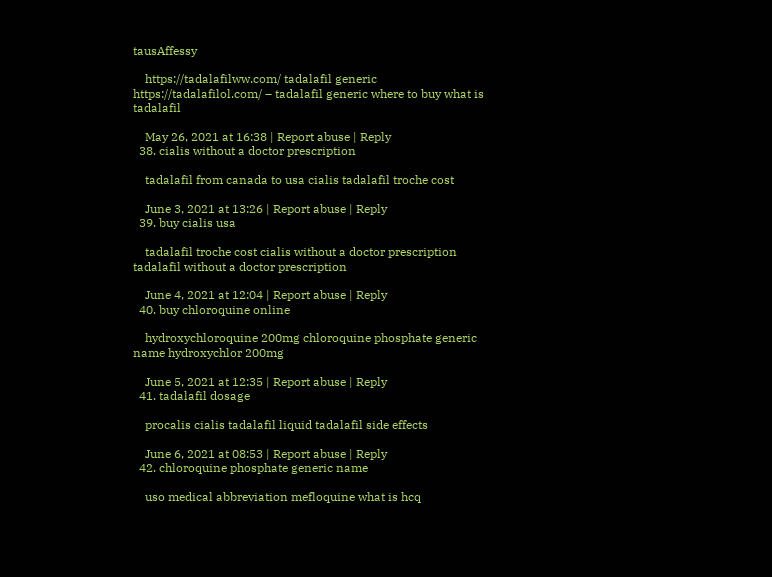tausAffessy

    https://tadalafilww.com/ tadalafil generic https://tadalafilol.com/ – tadalafil generic where to buy what is tadalafil

    May 26, 2021 at 16:38 | Report abuse | Reply
  38. cialis without a doctor prescription

    tadalafil from canada to usa cialis tadalafil troche cost

    June 3, 2021 at 13:26 | Report abuse | Reply
  39. buy cialis usa

    tadalafil troche cost cialis without a doctor prescription tadalafil without a doctor prescription

    June 4, 2021 at 12:04 | Report abuse | Reply
  40. buy chloroquine online

    hydroxychloroquine 200mg chloroquine phosphate generic name hydroxychlor 200mg

    June 5, 2021 at 12:35 | Report abuse | Reply
  41. tadalafil dosage

    procalis cialis tadalafil liquid tadalafil side effects

    June 6, 2021 at 08:53 | Report abuse | Reply
  42. chloroquine phosphate generic name

    uso medical abbreviation mefloquine what is hcq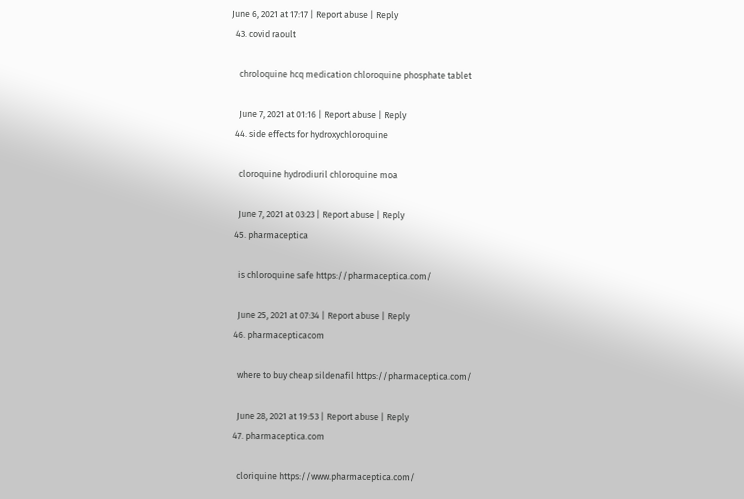June 6, 2021 at 17:17 | Report abuse | Reply
  43. covid raoult

    chroloquine hcq medication chloroquine phosphate tablet

    June 7, 2021 at 01:16 | Report abuse | Reply
  44. side effects for hydroxychloroquine

    cloroquine hydrodiuril chloroquine moa

    June 7, 2021 at 03:23 | Report abuse | Reply
  45. pharmaceptica

    is chloroquine safe https://pharmaceptica.com/

    June 25, 2021 at 07:34 | Report abuse | Reply
  46. pharmacepticacom

    where to buy cheap sildenafil https://pharmaceptica.com/

    June 28, 2021 at 19:53 | Report abuse | Reply
  47. pharmaceptica.com

    cloriquine https://www.pharmaceptica.com/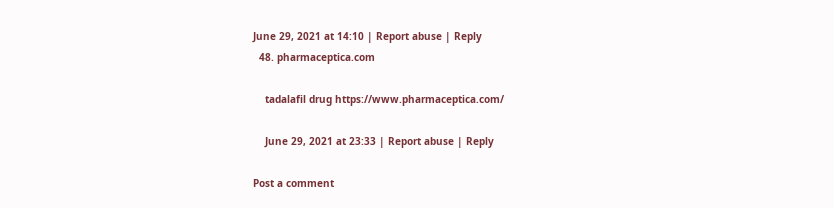June 29, 2021 at 14:10 | Report abuse | Reply
  48. pharmaceptica.com

    tadalafil drug https://www.pharmaceptica.com/

    June 29, 2021 at 23:33 | Report abuse | Reply

Post a comment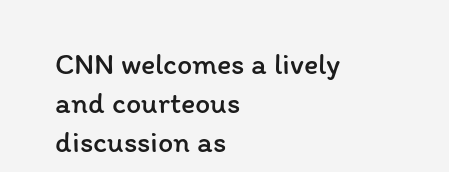CNN welcomes a lively and courteous discussion as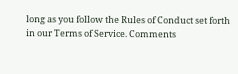long as you follow the Rules of Conduct set forth in our Terms of Service. Comments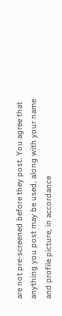are not pre-screened before they post. You agree that anything you post may be used, along with your name and profile picture, in accordance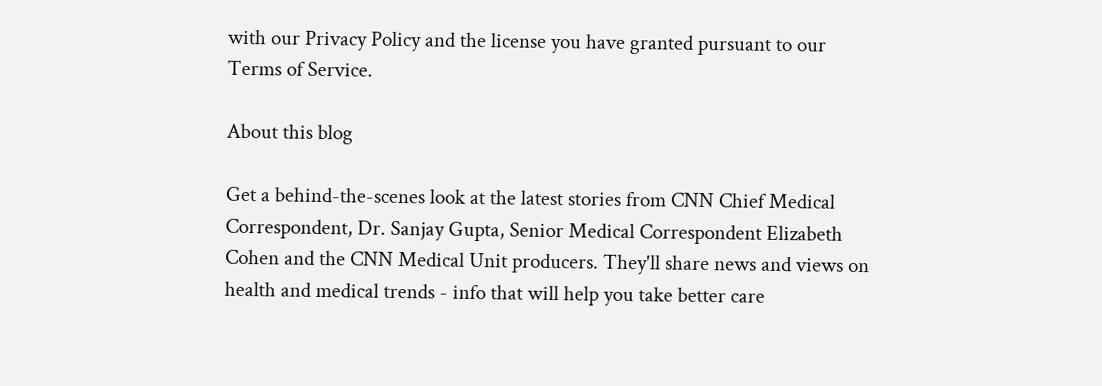with our Privacy Policy and the license you have granted pursuant to our Terms of Service.

About this blog

Get a behind-the-scenes look at the latest stories from CNN Chief Medical Correspondent, Dr. Sanjay Gupta, Senior Medical Correspondent Elizabeth Cohen and the CNN Medical Unit producers. They'll share news and views on health and medical trends - info that will help you take better care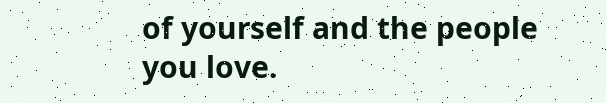of yourself and the people you love.